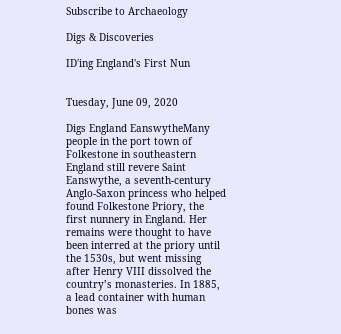Subscribe to Archaeology

Digs & Discoveries

ID'ing England's First Nun


Tuesday, June 09, 2020

Digs England EanswytheMany people in the port town of Folkestone in southeastern England still revere Saint Eanswythe, a seventh-century Anglo-Saxon princess who helped found Folkestone Priory, the first nunnery in England. Her remains were thought to have been interred at the priory until the 1530s, but went missing after Henry VIII dissolved the country’s monasteries. In 1885, a lead container with human bones was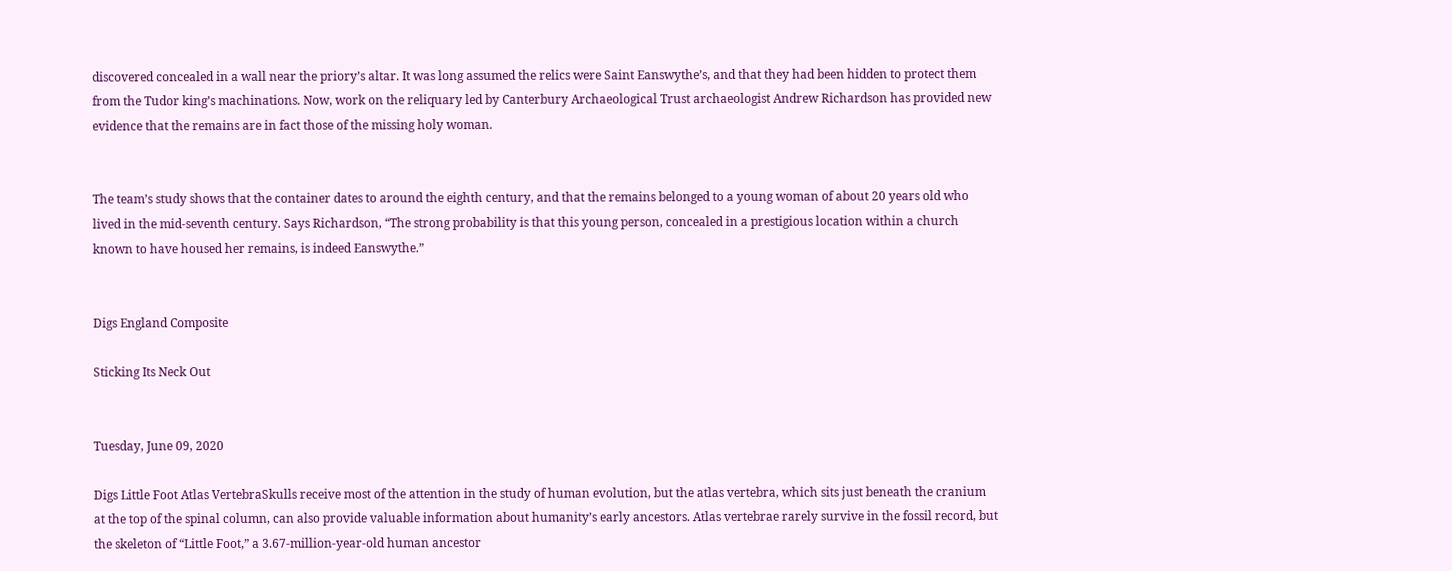discovered concealed in a wall near the priory’s altar. It was long assumed the relics were Saint Eanswythe’s, and that they had been hidden to protect them from the Tudor king’s machinations. Now, work on the reliquary led by Canterbury Archaeological Trust archaeologist Andrew Richardson has provided new evidence that the remains are in fact those of the missing holy woman.


The team’s study shows that the container dates to around the eighth century, and that the remains belonged to a young woman of about 20 years old who lived in the mid-seventh century. Says Richardson, “The strong probability is that this young person, concealed in a prestigious location within a church known to have housed her remains, is indeed Eanswythe.”


Digs England Composite

Sticking Its Neck Out


Tuesday, June 09, 2020

Digs Little Foot Atlas VertebraSkulls receive most of the attention in the study of human evolution, but the atlas vertebra, which sits just beneath the cranium at the top of the spinal column, can also provide valuable information about humanity’s early ancestors. Atlas vertebrae rarely survive in the fossil record, but the skeleton of “Little Foot,” a 3.67-million-year-old human ancestor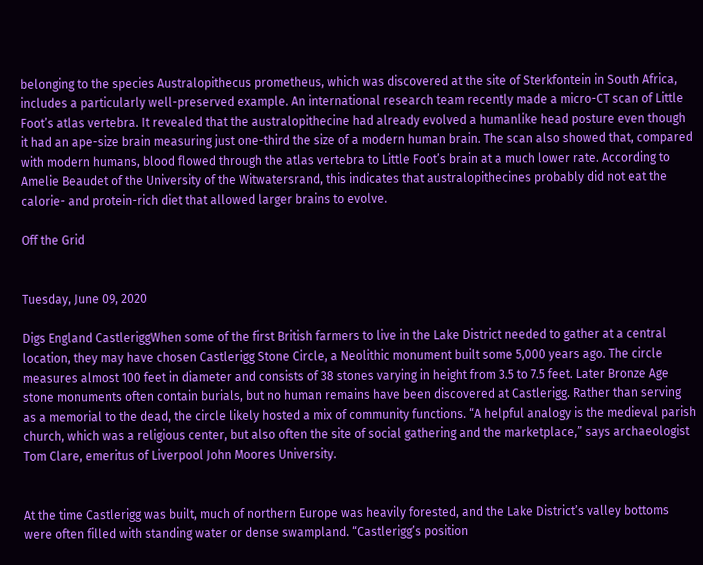belonging to the species Australopithecus prometheus, which was discovered at the site of Sterkfontein in South Africa, includes a particularly well-preserved example. An international research team recently made a micro-CT scan of Little Foot’s atlas vertebra. It revealed that the australopithecine had already evolved a humanlike head posture even though it had an ape-size brain measuring just one-third the size of a modern human brain. The scan also showed that, compared with modern humans, blood flowed through the atlas vertebra to Little Foot’s brain at a much lower rate. According to Amelie Beaudet of the University of the Witwatersrand, this indicates that australopithecines probably did not eat the calorie- and protein-rich diet that allowed larger brains to evolve.

Off the Grid


Tuesday, June 09, 2020

Digs England CastleriggWhen some of the first British farmers to live in the Lake District needed to gather at a central location, they may have chosen Castlerigg Stone Circle, a Neolithic monument built some 5,000 years ago. The circle measures almost 100 feet in diameter and consists of 38 stones varying in height from 3.5 to 7.5 feet. Later Bronze Age stone monuments often contain burials, but no human remains have been discovered at Castlerigg. Rather than serving as a memorial to the dead, the circle likely hosted a mix of community functions. “A helpful analogy is the medieval parish church, which was a religious center, but also often the site of social gathering and the marketplace,” says archaeologist Tom Clare, emeritus of Liverpool John Moores University.


At the time Castlerigg was built, much of northern Europe was heavily forested, and the Lake District’s valley bottoms were often filled with standing water or dense swampland. “Castlerigg’s position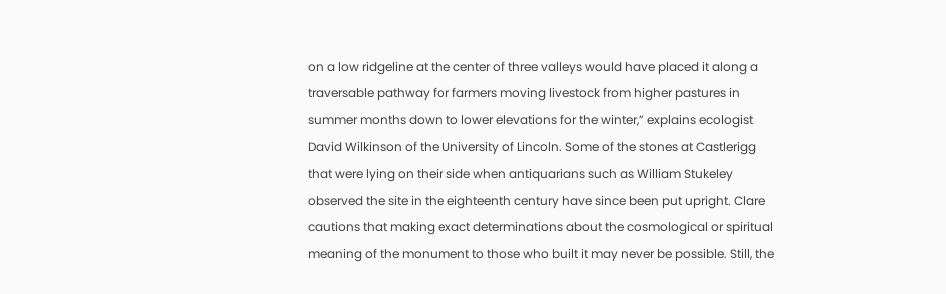on a low ridgeline at the center of three valleys would have placed it along a traversable pathway for farmers moving livestock from higher pastures in summer months down to lower elevations for the winter,” explains ecologist David Wilkinson of the University of Lincoln. Some of the stones at Castlerigg that were lying on their side when antiquarians such as William Stukeley observed the site in the eighteenth century have since been put upright. Clare cautions that making exact determinations about the cosmological or spiritual meaning of the monument to those who built it may never be possible. Still, the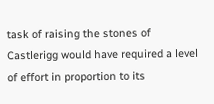task of raising the stones of Castlerigg would have required a level of effort in proportion to its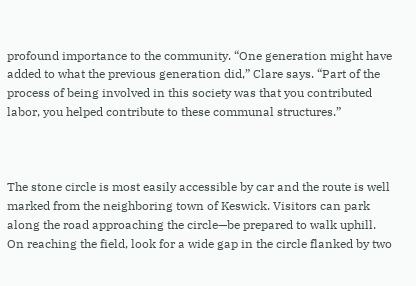profound importance to the community. “One generation might have added to what the previous generation did,” Clare says. “Part of the process of being involved in this society was that you contributed labor, you helped contribute to these communal structures.”



The stone circle is most easily accessible by car and the route is well marked from the neighboring town of Keswick. Visitors can park along the road approaching the circle—be prepared to walk uphill. On reaching the field, look for a wide gap in the circle flanked by two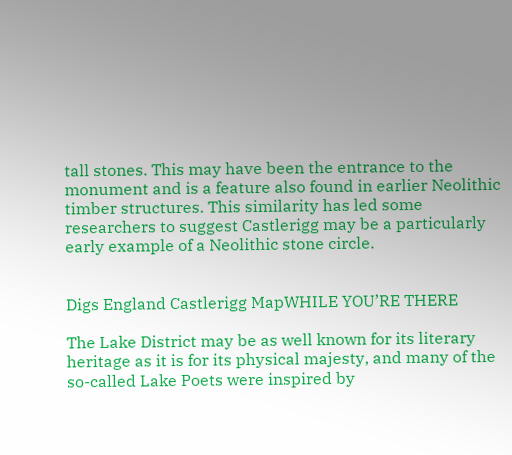tall stones. This may have been the entrance to the monument and is a feature also found in earlier Neolithic timber structures. This similarity has led some researchers to suggest Castlerigg may be a particularly early example of a Neolithic stone circle.


Digs England Castlerigg MapWHILE YOU’RE THERE

The Lake District may be as well known for its literary heritage as it is for its physical majesty, and many of the so-called Lake Poets were inspired by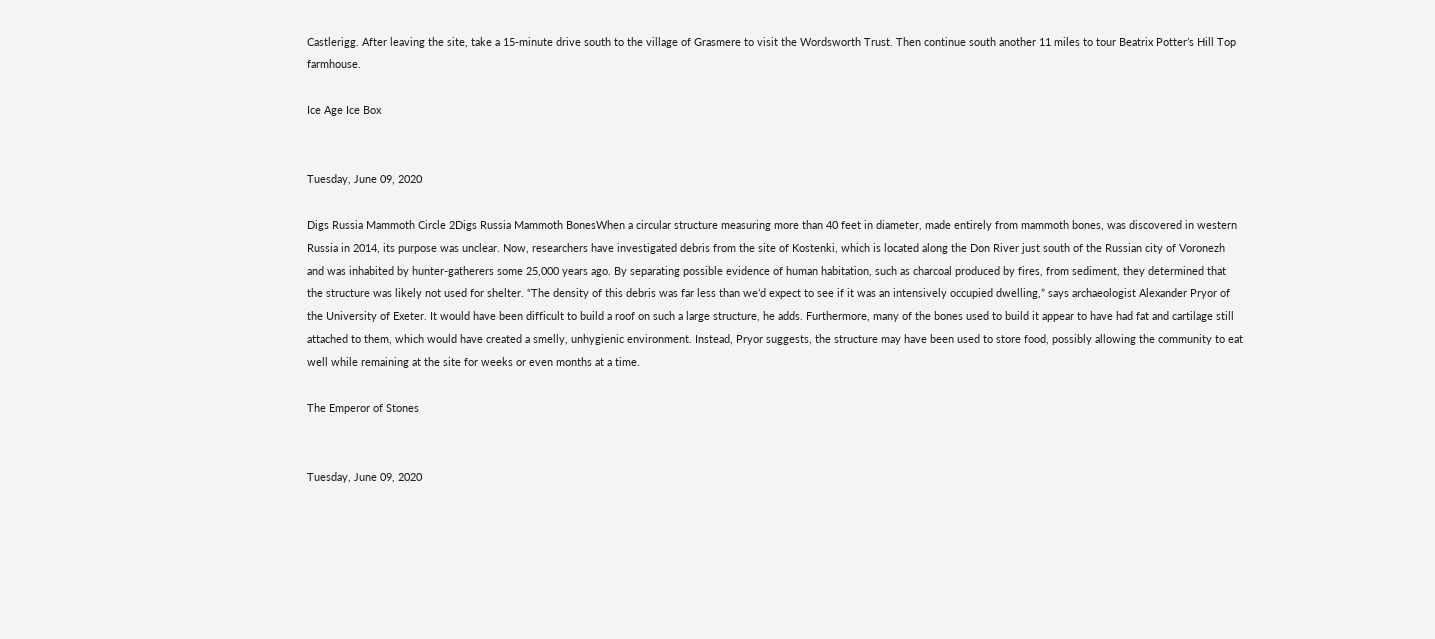Castlerigg. After leaving the site, take a 15-minute drive south to the village of Grasmere to visit the Wordsworth Trust. Then continue south another 11 miles to tour Beatrix Potter’s Hill Top farmhouse.

Ice Age Ice Box


Tuesday, June 09, 2020

Digs Russia Mammoth Circle 2Digs Russia Mammoth BonesWhen a circular structure measuring more than 40 feet in diameter, made entirely from mammoth bones, was discovered in western Russia in 2014, its purpose was unclear. Now, researchers have investigated debris from the site of Kostenki, which is located along the Don River just south of the Russian city of Voronezh and was inhabited by hunter-gatherers some 25,000 years ago. By separating possible evidence of human habitation, such as charcoal produced by fires, from sediment, they determined that the structure was likely not used for shelter. “The density of this debris was far less than we’d expect to see if it was an intensively occupied dwelling,” says archaeologist Alexander Pryor of the University of Exeter. It would have been difficult to build a roof on such a large structure, he adds. Furthermore, many of the bones used to build it appear to have had fat and cartilage still attached to them, which would have created a smelly, unhygienic environment. Instead, Pryor suggests, the structure may have been used to store food, possibly allowing the community to eat well while remaining at the site for weeks or even months at a time.

The Emperor of Stones


Tuesday, June 09, 2020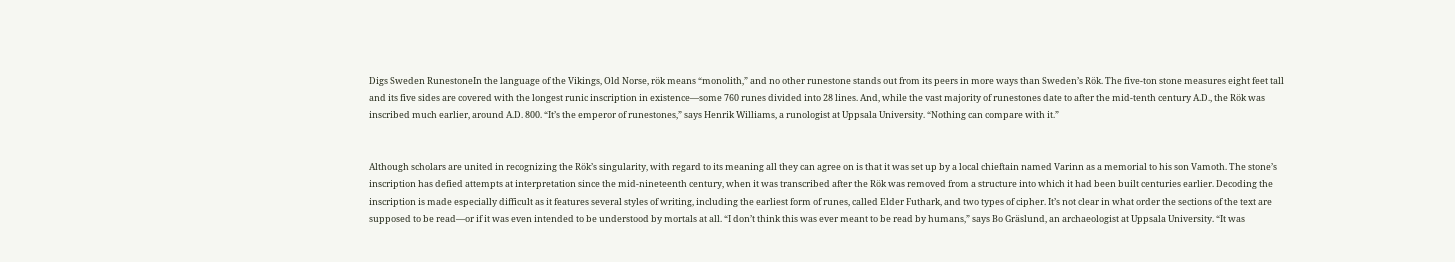Digs Sweden RunestoneIn the language of the Vikings, Old Norse, rök means “monolith,” and no other runestone stands out from its peers in more ways than Sweden’s Rök. The five-ton stone measures eight feet tall and its five sides are covered with the longest runic inscription in existence—some 760 runes divided into 28 lines. And, while the vast majority of runestones date to after the mid-tenth century A.D., the Rök was inscribed much earlier, around A.D. 800. “It’s the emperor of runestones,” says Henrik Williams, a runologist at Uppsala University. “Nothing can compare with it.”


Although scholars are united in recognizing the Rök’s singularity, with regard to its meaning all they can agree on is that it was set up by a local chieftain named Varinn as a memorial to his son Vamoth. The stone’s inscription has defied attempts at interpretation since the mid-nineteenth century, when it was transcribed after the Rök was removed from a structure into which it had been built centuries earlier. Decoding the inscription is made especially difficult as it features several styles of writing, including the earliest form of runes, called Elder Futhark, and two types of cipher. It’s not clear in what order the sections of the text are supposed to be read—or if it was even intended to be understood by mortals at all. “I don’t think this was ever meant to be read by humans,” says Bo Gräslund, an archaeologist at Uppsala University. “It was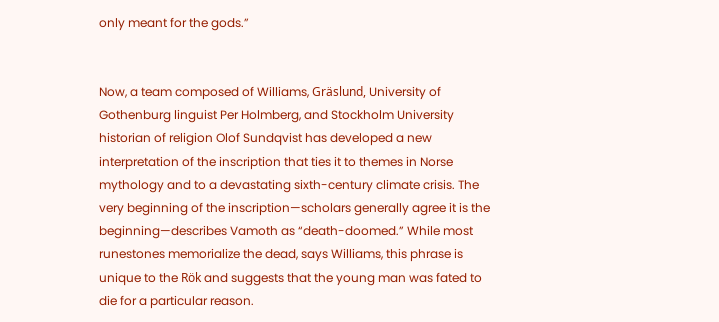only meant for the gods.”


Now, a team composed of Williams, Gräslund, University of Gothenburg linguist Per Holmberg, and Stockholm University historian of religion Olof Sundqvist has developed a new interpretation of the inscription that ties it to themes in Norse mythology and to a devastating sixth-century climate crisis. The very beginning of the inscription—scholars generally agree it is the beginning—describes Vamoth as “death-doomed.” While most runestones memorialize the dead, says Williams, this phrase is unique to the Rök and suggests that the young man was fated to die for a particular reason.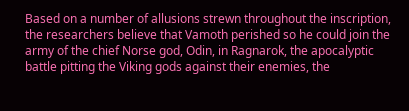Based on a number of allusions strewn throughout the inscription, the researchers believe that Vamoth perished so he could join the army of the chief Norse god, Odin, in Ragnarok, the apocalyptic battle pitting the Viking gods against their enemies, the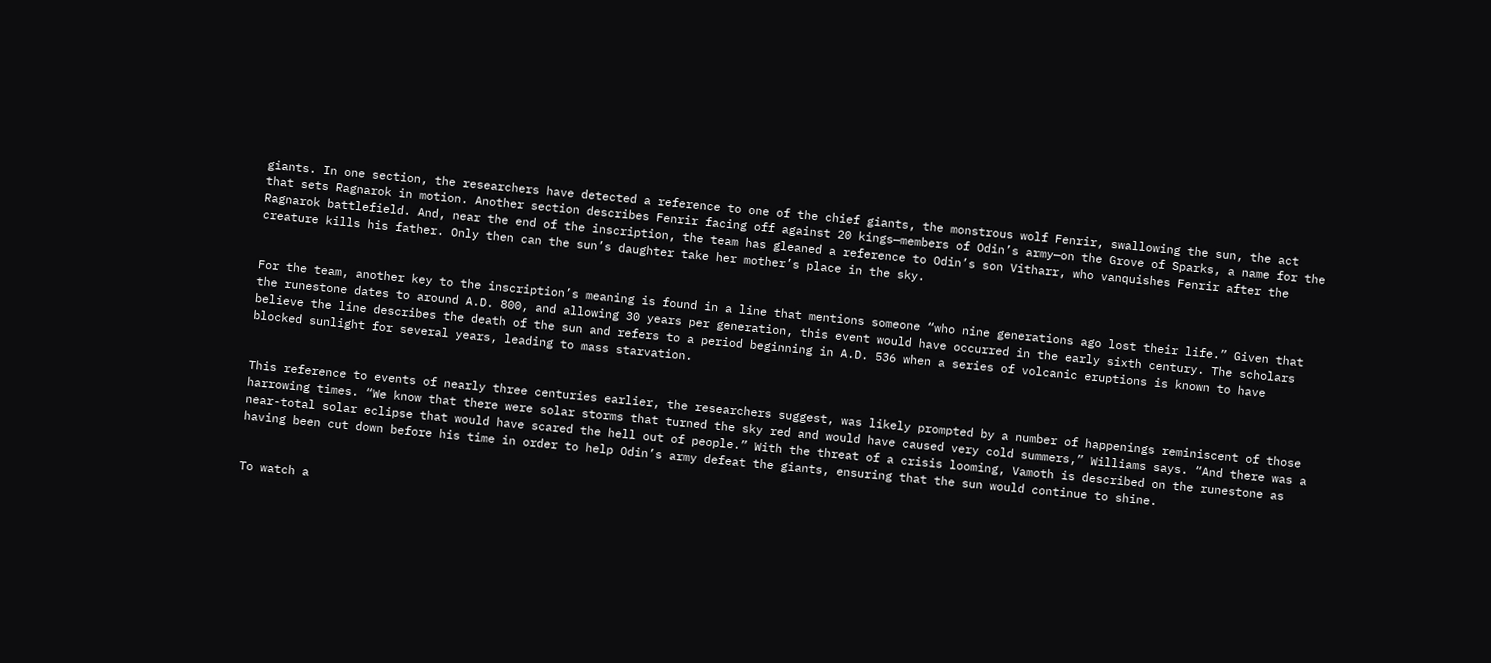giants. In one section, the researchers have detected a reference to one of the chief giants, the monstrous wolf Fenrir, swallowing the sun, the act that sets Ragnarok in motion. Another section describes Fenrir facing off against 20 kings—members of Odin’s army—on the Grove of Sparks, a name for the Ragnarok battlefield. And, near the end of the inscription, the team has gleaned a reference to Odin’s son Vitharr, who vanquishes Fenrir after the creature kills his father. Only then can the sun’s daughter take her mother’s place in the sky.


For the team, another key to the inscription’s meaning is found in a line that mentions someone “who nine generations ago lost their life.” Given that the runestone dates to around A.D. 800, and allowing 30 years per generation, this event would have occurred in the early sixth century. The scholars believe the line describes the death of the sun and refers to a period beginning in A.D. 536 when a series of volcanic eruptions is known to have blocked sunlight for several years, leading to mass starvation.


This reference to events of nearly three centuries earlier, the researchers suggest, was likely prompted by a number of happenings reminiscent of those harrowing times. “We know that there were solar storms that turned the sky red and would have caused very cold summers,” Williams says. “And there was a near-total solar eclipse that would have scared the hell out of people.” With the threat of a crisis looming, Vamoth is described on the runestone as having been cut down before his time in order to help Odin’s army defeat the giants, ensuring that the sun would continue to shine.


To watch a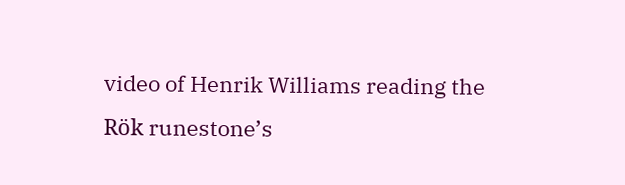video of Henrik Williams reading the Rök runestone’s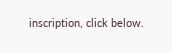inscription, click below.